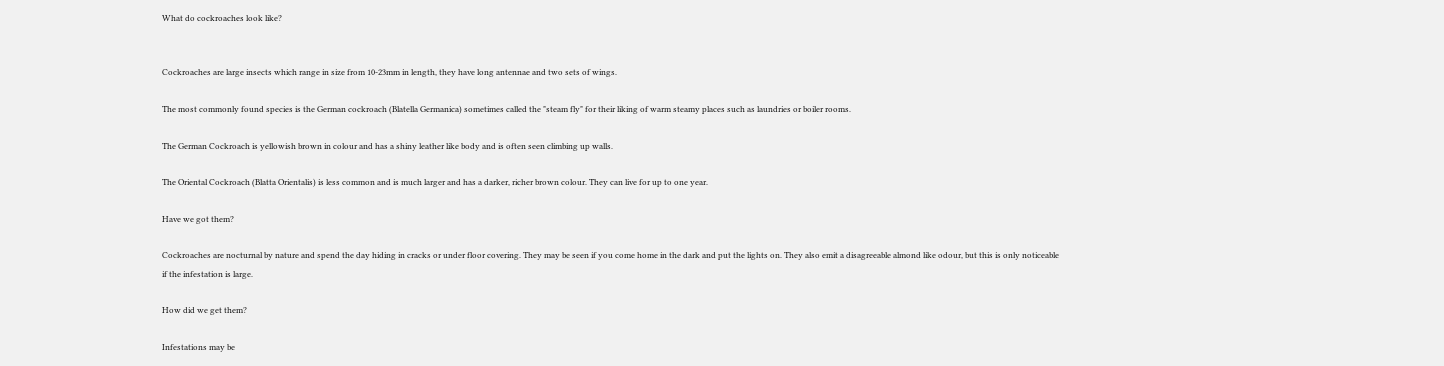What do cockroaches look like?


Cockroaches are large insects which range in size from 10-23mm in length, they have long antennae and two sets of wings.

The most commonly found species is the German cockroach (Blatella Germanica) sometimes called the "steam fly" for their liking of warm steamy places such as laundries or boiler rooms.

The German Cockroach is yellowish brown in colour and has a shiny leather like body and is often seen climbing up walls.

The Oriental Cockroach (Blatta Orientalis) is less common and is much larger and has a darker, richer brown colour. They can live for up to one year.

Have we got them?

Cockroaches are nocturnal by nature and spend the day hiding in cracks or under floor covering. They may be seen if you come home in the dark and put the lights on. They also emit a disagreeable almond like odour, but this is only noticeable if the infestation is large.

How did we get them?

Infestations may be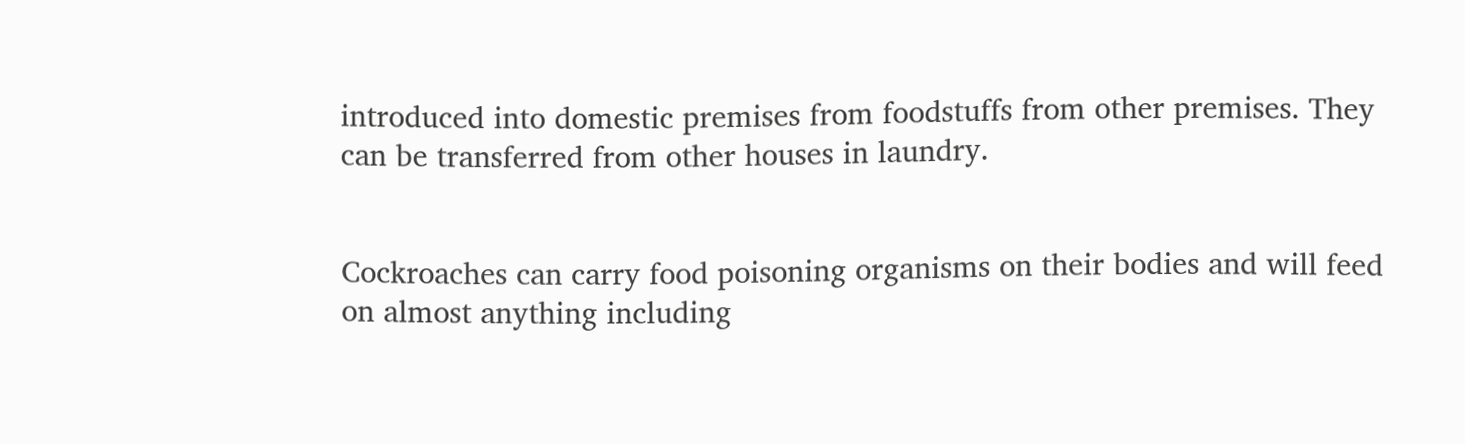introduced into domestic premises from foodstuffs from other premises. They can be transferred from other houses in laundry.


Cockroaches can carry food poisoning organisms on their bodies and will feed on almost anything including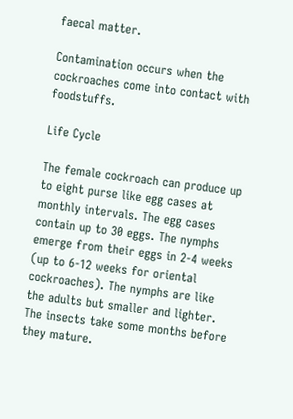faecal matter.

Contamination occurs when the cockroaches come into contact with foodstuffs.

Life Cycle

The female cockroach can produce up to eight purse like egg cases at monthly intervals. The egg cases contain up to 30 eggs. The nymphs emerge from their eggs in 2-4 weeks (up to 6-12 weeks for oriental cockroaches). The nymphs are like the adults but smaller and lighter. The insects take some months before they mature.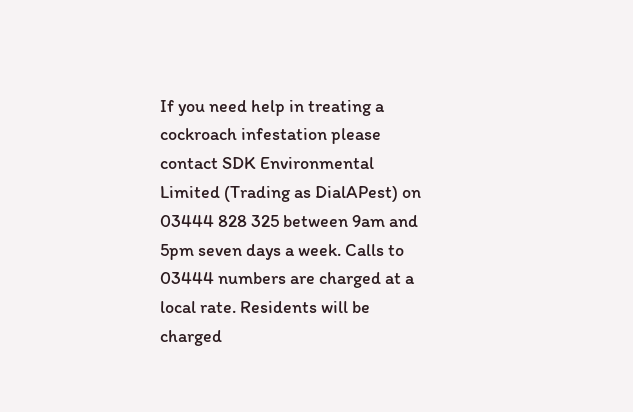If you need help in treating a cockroach infestation please contact SDK Environmental Limited (Trading as DialAPest) on 03444 828 325 between 9am and 5pm seven days a week. Calls to 03444 numbers are charged at a local rate. Residents will be charged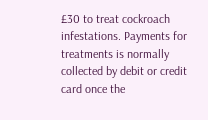£30 to treat cockroach infestations. Payments for treatments is normally collected by debit or credit card once the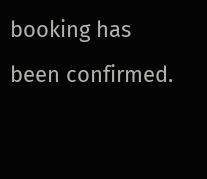booking has been confirmed.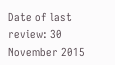Date of last review: 30 November 2015